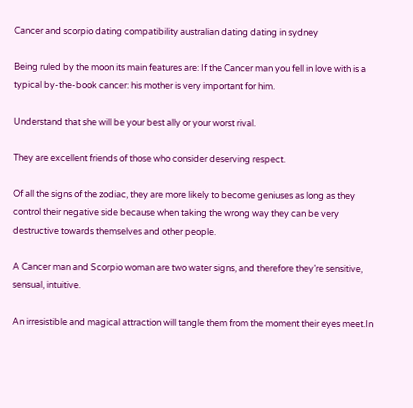Cancer and scorpio dating compatibility australian dating dating in sydney

Being ruled by the moon its main features are: If the Cancer man you fell in love with is a typical by-the-book cancer: his mother is very important for him.

Understand that she will be your best ally or your worst rival.

They are excellent friends of those who consider deserving respect.

Of all the signs of the zodiac, they are more likely to become geniuses as long as they control their negative side because when taking the wrong way they can be very destructive towards themselves and other people.

A Cancer man and Scorpio woman are two water signs, and therefore they’re sensitive, sensual, intuitive.

An irresistible and magical attraction will tangle them from the moment their eyes meet.In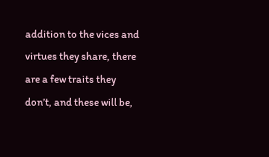addition to the vices and virtues they share, there are a few traits they don’t, and these will be,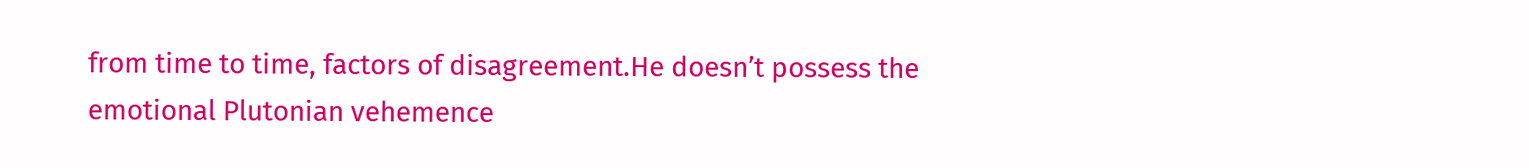from time to time, factors of disagreement.He doesn’t possess the emotional Plutonian vehemence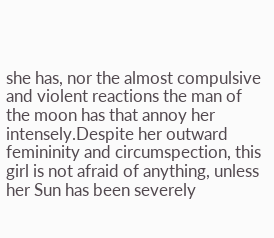she has, nor the almost compulsive and violent reactions the man of the moon has that annoy her intensely.Despite her outward femininity and circumspection, this girl is not afraid of anything, unless her Sun has been severely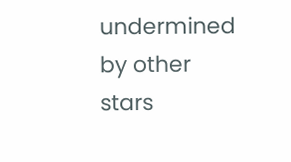undermined by other stars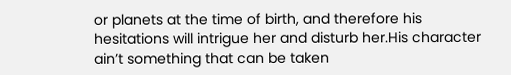or planets at the time of birth, and therefore his hesitations will intrigue her and disturb her.His character ain’t something that can be taken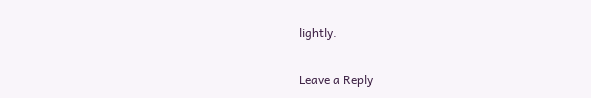lightly.

Leave a Reply